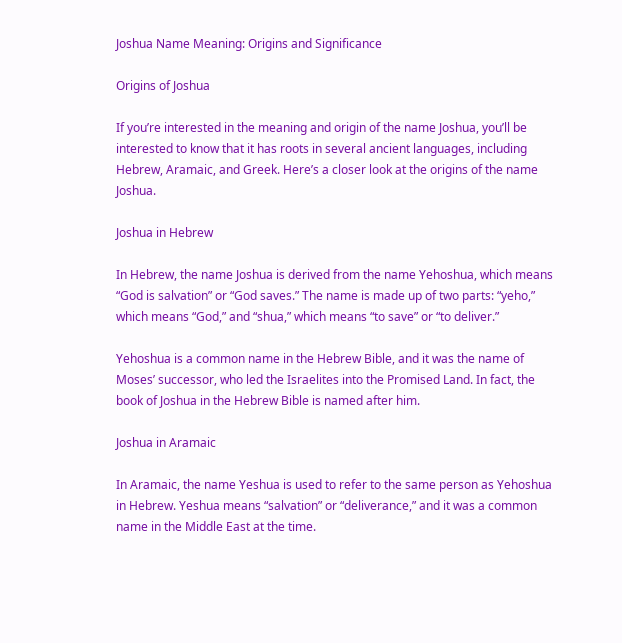Joshua Name Meaning: Origins and Significance

Origins of Joshua

If you’re interested in the meaning and origin of the name Joshua, you’ll be interested to know that it has roots in several ancient languages, including Hebrew, Aramaic, and Greek. Here’s a closer look at the origins of the name Joshua.

Joshua in Hebrew

In Hebrew, the name Joshua is derived from the name Yehoshua, which means “God is salvation” or “God saves.” The name is made up of two parts: “yeho,” which means “God,” and “shua,” which means “to save” or “to deliver.”

Yehoshua is a common name in the Hebrew Bible, and it was the name of Moses’ successor, who led the Israelites into the Promised Land. In fact, the book of Joshua in the Hebrew Bible is named after him.

Joshua in Aramaic

In Aramaic, the name Yeshua is used to refer to the same person as Yehoshua in Hebrew. Yeshua means “salvation” or “deliverance,” and it was a common name in the Middle East at the time.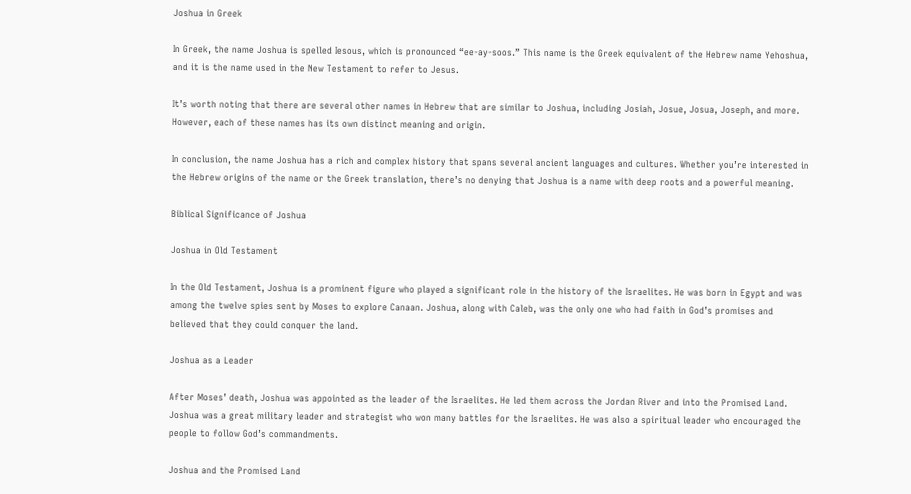Joshua in Greek

In Greek, the name Joshua is spelled Iesous, which is pronounced “ee-ay-soos.” This name is the Greek equivalent of the Hebrew name Yehoshua, and it is the name used in the New Testament to refer to Jesus.

It’s worth noting that there are several other names in Hebrew that are similar to Joshua, including Josiah, Josue, Josua, Joseph, and more. However, each of these names has its own distinct meaning and origin.

In conclusion, the name Joshua has a rich and complex history that spans several ancient languages and cultures. Whether you’re interested in the Hebrew origins of the name or the Greek translation, there’s no denying that Joshua is a name with deep roots and a powerful meaning.

Biblical Significance of Joshua

Joshua in Old Testament

In the Old Testament, Joshua is a prominent figure who played a significant role in the history of the Israelites. He was born in Egypt and was among the twelve spies sent by Moses to explore Canaan. Joshua, along with Caleb, was the only one who had faith in God’s promises and believed that they could conquer the land.

Joshua as a Leader

After Moses’ death, Joshua was appointed as the leader of the Israelites. He led them across the Jordan River and into the Promised Land. Joshua was a great military leader and strategist who won many battles for the Israelites. He was also a spiritual leader who encouraged the people to follow God’s commandments.

Joshua and the Promised Land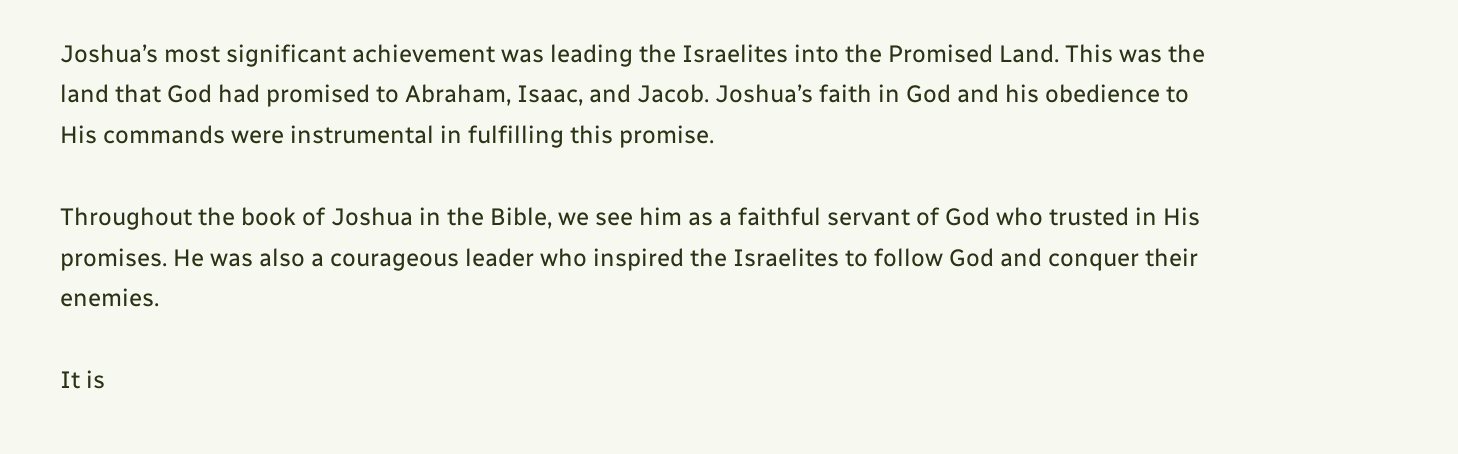Joshua’s most significant achievement was leading the Israelites into the Promised Land. This was the land that God had promised to Abraham, Isaac, and Jacob. Joshua’s faith in God and his obedience to His commands were instrumental in fulfilling this promise.

Throughout the book of Joshua in the Bible, we see him as a faithful servant of God who trusted in His promises. He was also a courageous leader who inspired the Israelites to follow God and conquer their enemies.

It is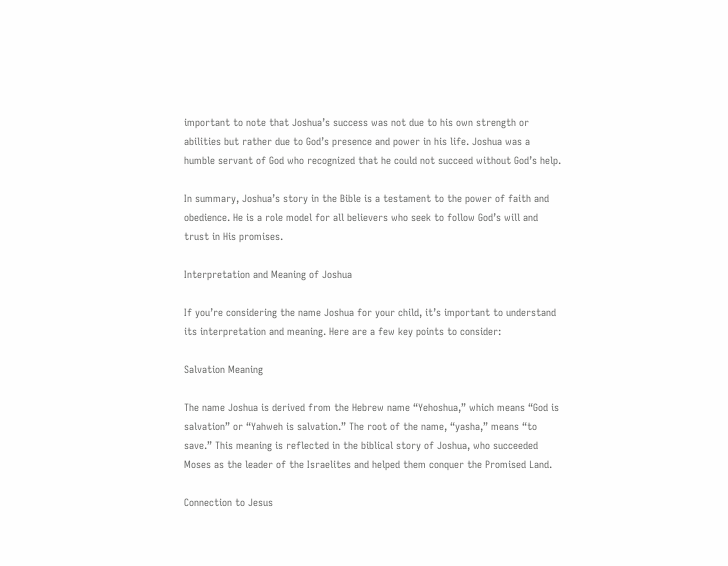important to note that Joshua’s success was not due to his own strength or abilities but rather due to God’s presence and power in his life. Joshua was a humble servant of God who recognized that he could not succeed without God’s help.

In summary, Joshua’s story in the Bible is a testament to the power of faith and obedience. He is a role model for all believers who seek to follow God’s will and trust in His promises.

Interpretation and Meaning of Joshua

If you’re considering the name Joshua for your child, it’s important to understand its interpretation and meaning. Here are a few key points to consider:

Salvation Meaning

The name Joshua is derived from the Hebrew name “Yehoshua,” which means “God is salvation” or “Yahweh is salvation.” The root of the name, “yasha,” means “to save.” This meaning is reflected in the biblical story of Joshua, who succeeded Moses as the leader of the Israelites and helped them conquer the Promised Land.

Connection to Jesus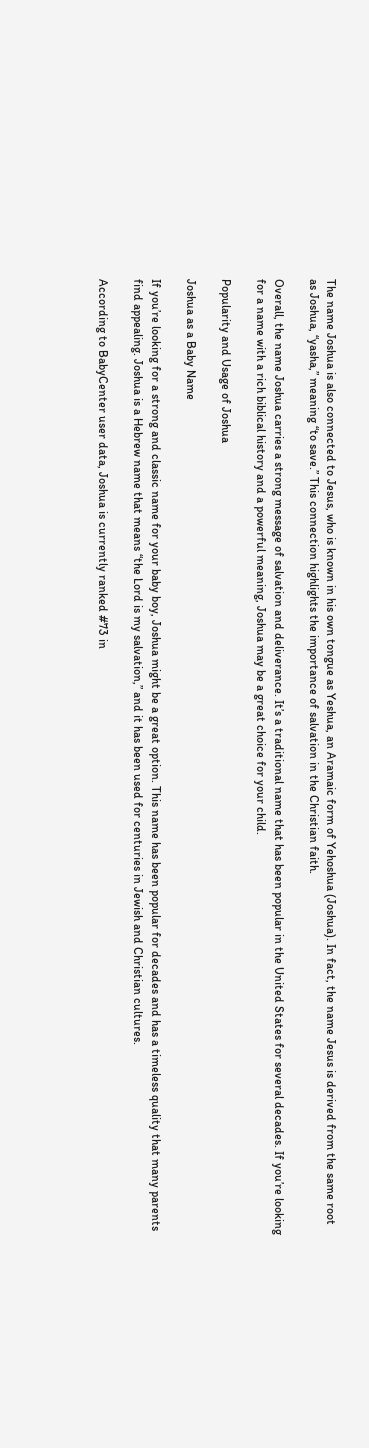The name Joshua is also connected to Jesus, who is known in his own tongue as Yeshua, an Aramaic form of Yehoshua (Joshua). In fact, the name Jesus is derived from the same root as Joshua, “yasha,” meaning “to save.” This connection highlights the importance of salvation in the Christian faith.

Overall, the name Joshua carries a strong message of salvation and deliverance. It’s a traditional name that has been popular in the United States for several decades. If you’re looking for a name with a rich biblical history and a powerful meaning, Joshua may be a great choice for your child.

Popularity and Usage of Joshua

Joshua as a Baby Name

If you’re looking for a strong and classic name for your baby boy, Joshua might be a great option. This name has been popular for decades and has a timeless quality that many parents find appealing. Joshua is a Hebrew name that means “the Lord is my salvation,” and it has been used for centuries in Jewish and Christian cultures.

According to BabyCenter user data, Joshua is currently ranked #73 in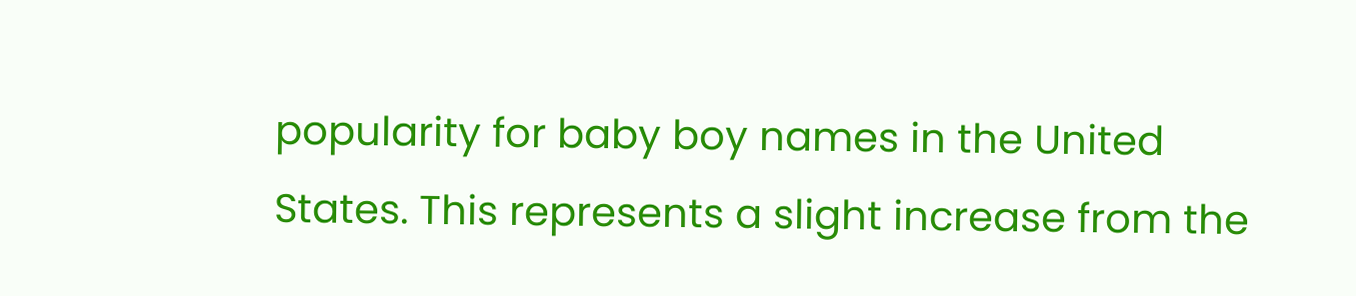popularity for baby boy names in the United States. This represents a slight increase from the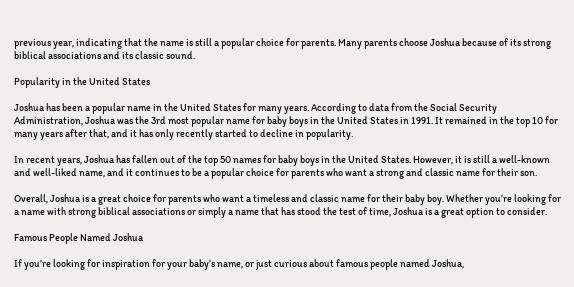previous year, indicating that the name is still a popular choice for parents. Many parents choose Joshua because of its strong biblical associations and its classic sound.

Popularity in the United States

Joshua has been a popular name in the United States for many years. According to data from the Social Security Administration, Joshua was the 3rd most popular name for baby boys in the United States in 1991. It remained in the top 10 for many years after that, and it has only recently started to decline in popularity.

In recent years, Joshua has fallen out of the top 50 names for baby boys in the United States. However, it is still a well-known and well-liked name, and it continues to be a popular choice for parents who want a strong and classic name for their son.

Overall, Joshua is a great choice for parents who want a timeless and classic name for their baby boy. Whether you’re looking for a name with strong biblical associations or simply a name that has stood the test of time, Joshua is a great option to consider.

Famous People Named Joshua

If you’re looking for inspiration for your baby’s name, or just curious about famous people named Joshua,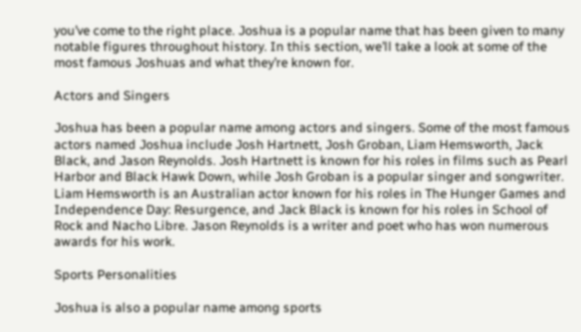you’ve come to the right place. Joshua is a popular name that has been given to many notable figures throughout history. In this section, we’ll take a look at some of the most famous Joshuas and what they’re known for.

Actors and Singers

Joshua has been a popular name among actors and singers. Some of the most famous actors named Joshua include Josh Hartnett, Josh Groban, Liam Hemsworth, Jack Black, and Jason Reynolds. Josh Hartnett is known for his roles in films such as Pearl Harbor and Black Hawk Down, while Josh Groban is a popular singer and songwriter. Liam Hemsworth is an Australian actor known for his roles in The Hunger Games and Independence Day: Resurgence, and Jack Black is known for his roles in School of Rock and Nacho Libre. Jason Reynolds is a writer and poet who has won numerous awards for his work.

Sports Personalities

Joshua is also a popular name among sports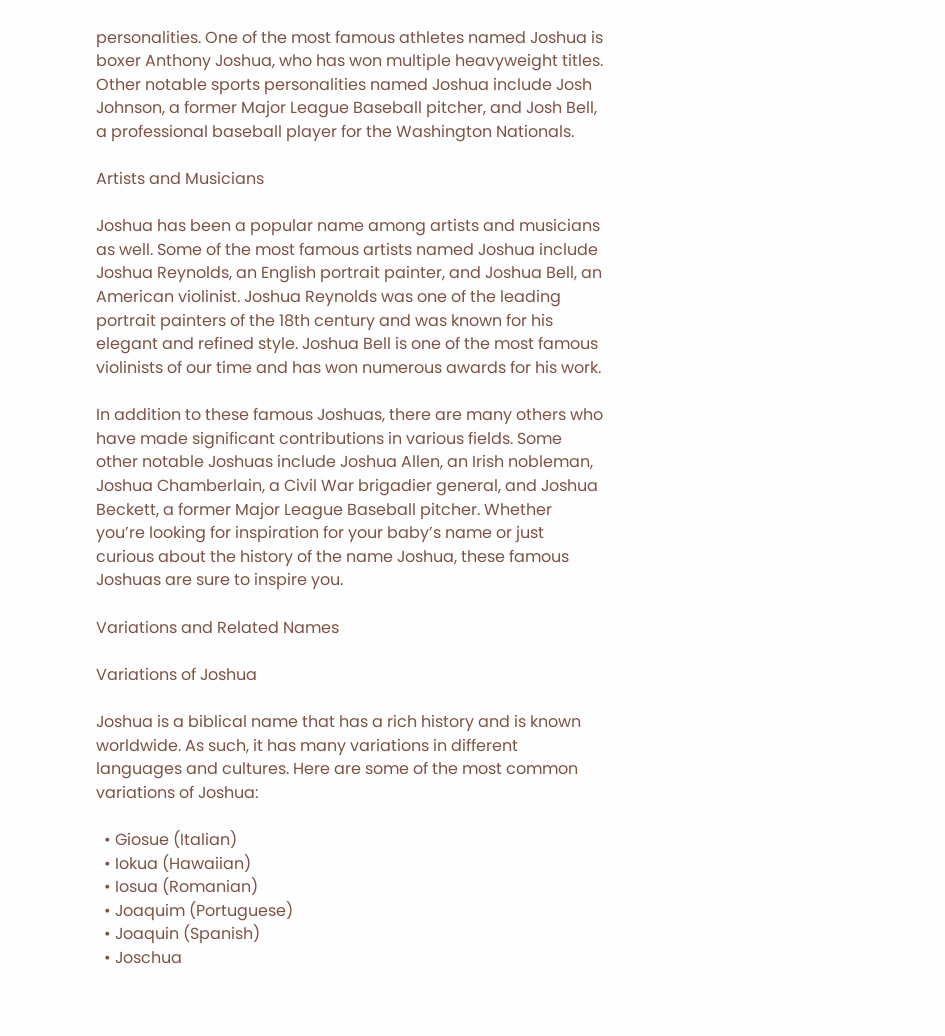personalities. One of the most famous athletes named Joshua is boxer Anthony Joshua, who has won multiple heavyweight titles. Other notable sports personalities named Joshua include Josh Johnson, a former Major League Baseball pitcher, and Josh Bell, a professional baseball player for the Washington Nationals.

Artists and Musicians

Joshua has been a popular name among artists and musicians as well. Some of the most famous artists named Joshua include Joshua Reynolds, an English portrait painter, and Joshua Bell, an American violinist. Joshua Reynolds was one of the leading portrait painters of the 18th century and was known for his elegant and refined style. Joshua Bell is one of the most famous violinists of our time and has won numerous awards for his work.

In addition to these famous Joshuas, there are many others who have made significant contributions in various fields. Some other notable Joshuas include Joshua Allen, an Irish nobleman, Joshua Chamberlain, a Civil War brigadier general, and Joshua Beckett, a former Major League Baseball pitcher. Whether you’re looking for inspiration for your baby’s name or just curious about the history of the name Joshua, these famous Joshuas are sure to inspire you.

Variations and Related Names

Variations of Joshua

Joshua is a biblical name that has a rich history and is known worldwide. As such, it has many variations in different languages and cultures. Here are some of the most common variations of Joshua:

  • Giosue (Italian)
  • Iokua (Hawaiian)
  • Iosua (Romanian)
  • Joaquim (Portuguese)
  • Joaquin (Spanish)
  • Joschua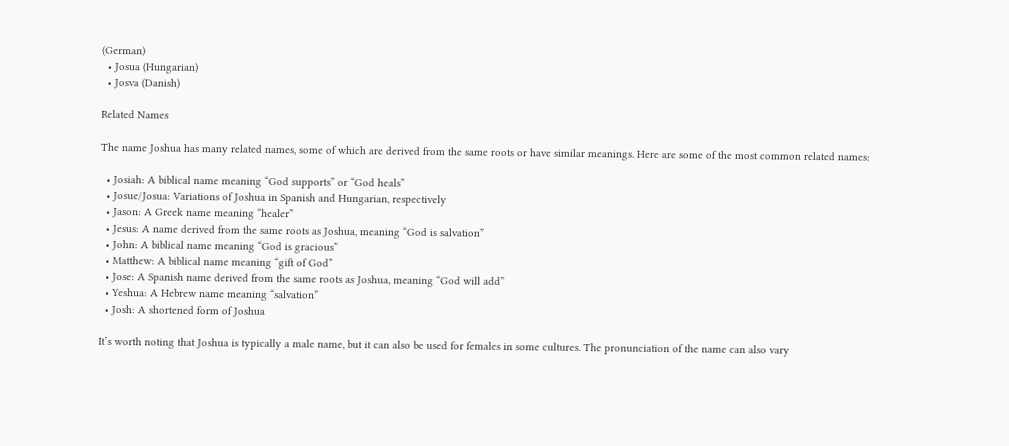(German)
  • Josua (Hungarian)
  • Josva (Danish)

Related Names

The name Joshua has many related names, some of which are derived from the same roots or have similar meanings. Here are some of the most common related names:

  • Josiah: A biblical name meaning “God supports” or “God heals”
  • Josue/Josua: Variations of Joshua in Spanish and Hungarian, respectively
  • Jason: A Greek name meaning “healer”
  • Jesus: A name derived from the same roots as Joshua, meaning “God is salvation”
  • John: A biblical name meaning “God is gracious”
  • Matthew: A biblical name meaning “gift of God”
  • Jose: A Spanish name derived from the same roots as Joshua, meaning “God will add”
  • Yeshua: A Hebrew name meaning “salvation”
  • Josh: A shortened form of Joshua

It’s worth noting that Joshua is typically a male name, but it can also be used for females in some cultures. The pronunciation of the name can also vary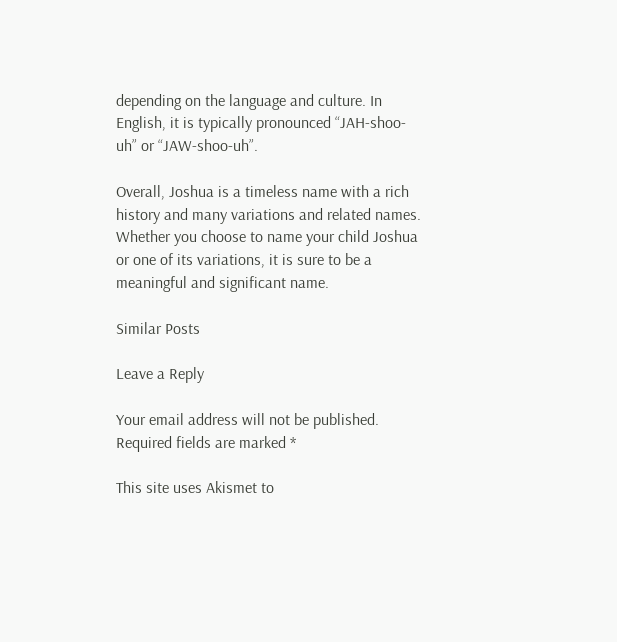depending on the language and culture. In English, it is typically pronounced “JAH-shoo-uh” or “JAW-shoo-uh”.

Overall, Joshua is a timeless name with a rich history and many variations and related names. Whether you choose to name your child Joshua or one of its variations, it is sure to be a meaningful and significant name.

Similar Posts

Leave a Reply

Your email address will not be published. Required fields are marked *

This site uses Akismet to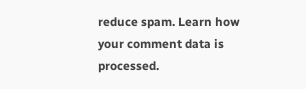reduce spam. Learn how your comment data is processed.